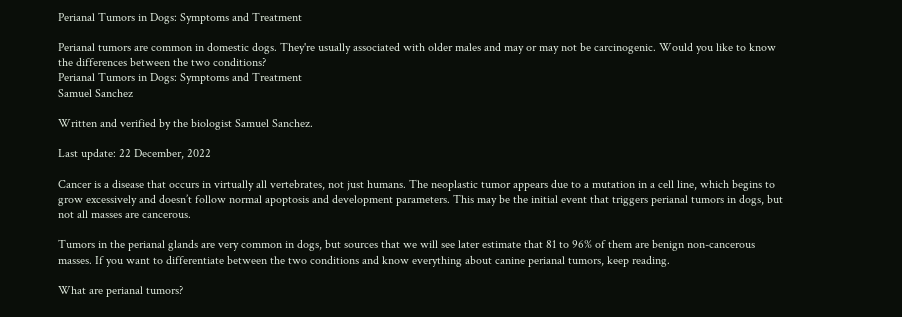Perianal Tumors in Dogs: Symptoms and Treatment

Perianal tumors are common in domestic dogs. They're usually associated with older males and may or may not be carcinogenic. Would you like to know the differences between the two conditions?
Perianal Tumors in Dogs: Symptoms and Treatment
Samuel Sanchez

Written and verified by the biologist Samuel Sanchez.

Last update: 22 December, 2022

Cancer is a disease that occurs in virtually all vertebrates, not just humans. The neoplastic tumor appears due to a mutation in a cell line, which begins to grow excessively and doesn’t follow normal apoptosis and development parameters. This may be the initial event that triggers perianal tumors in dogs, but not all masses are cancerous.

Tumors in the perianal glands are very common in dogs, but sources that we will see later estimate that 81 to 96% of them are benign non-cancerous masses. If you want to differentiate between the two conditions and know everything about canine perianal tumors, keep reading.

What are perianal tumors?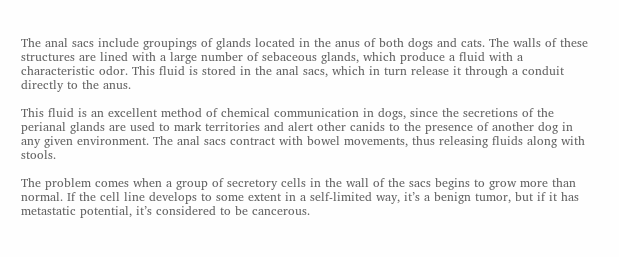The anal sacs include groupings of glands located in the anus of both dogs and cats. The walls of these structures are lined with a large number of sebaceous glands, which produce a fluid with a characteristic odor. This fluid is stored in the anal sacs, which in turn release it through a conduit directly to the anus.

This fluid is an excellent method of chemical communication in dogs, since the secretions of the perianal glands are used to mark territories and alert other canids to the presence of another dog in any given environment. The anal sacs contract with bowel movements, thus releasing fluids along with stools.

The problem comes when a group of secretory cells in the wall of the sacs begins to grow more than normal. If the cell line develops to some extent in a self-limited way, it’s a benign tumor, but if it has metastatic potential, it’s considered to be cancerous.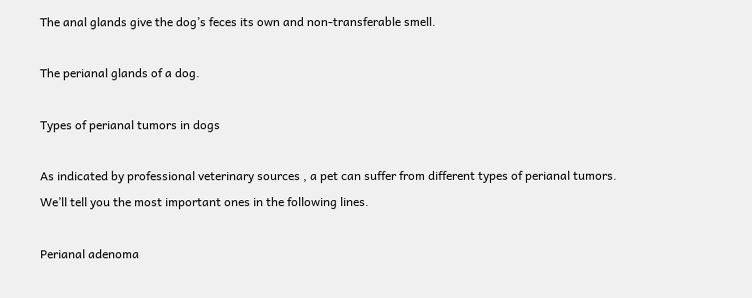The anal glands give the dog’s feces its own and non-transferable smell.

The perianal glands of a dog.

Types of perianal tumors in dogs

As indicated by professional veterinary sources , a pet can suffer from different types of perianal tumors. We’ll tell you the most important ones in the following lines.

Perianal adenoma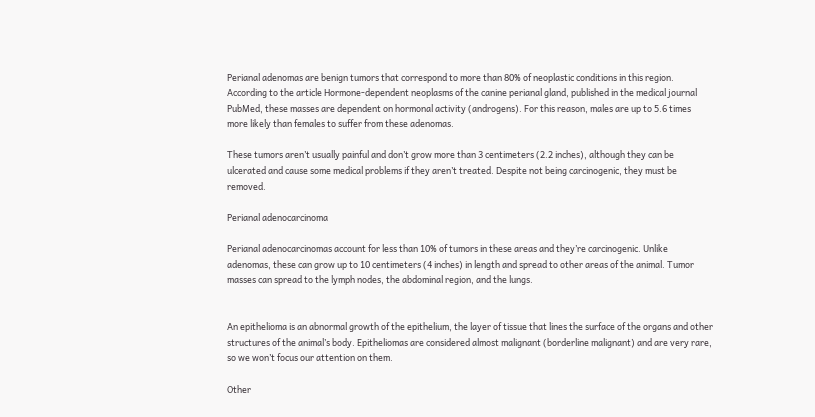Perianal adenomas are benign tumors that correspond to more than 80% of neoplastic conditions in this region. According to the article Hormone-dependent neoplasms of the canine perianal gland, published in the medical journal PubMed, these masses are dependent on hormonal activity (androgens). For this reason, males are up to 5.6 times more likely than females to suffer from these adenomas.

These tumors aren’t usually painful and don’t grow more than 3 centimeters (2.2 inches), although they can be ulcerated and cause some medical problems if they aren’t treated. Despite not being carcinogenic, they must be removed.

Perianal adenocarcinoma

Perianal adenocarcinomas account for less than 10% of tumors in these areas and they’re carcinogenic. Unlike adenomas, these can grow up to 10 centimeters (4 inches) in length and spread to other areas of the animal. Tumor masses can spread to the lymph nodes, the abdominal region, and the lungs.


An epithelioma is an abnormal growth of the epithelium, the layer of tissue that lines the surface of the organs and other structures of the animal’s body. Epitheliomas are considered almost malignant (borderline malignant) and are very rare, so we won’t focus our attention on them.

Other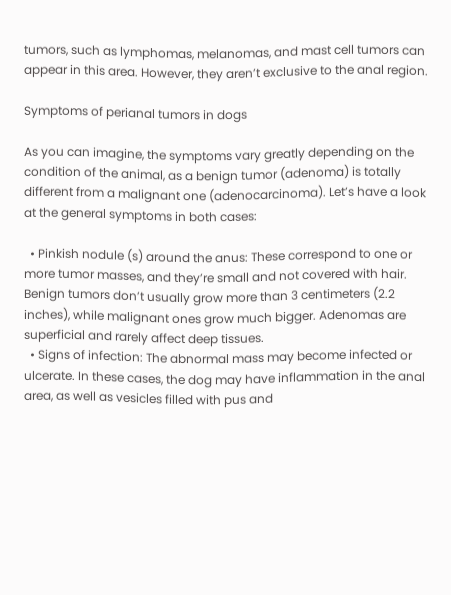tumors, such as lymphomas, melanomas, and mast cell tumors can appear in this area. However, they aren’t exclusive to the anal region.

Symptoms of perianal tumors in dogs

As you can imagine, the symptoms vary greatly depending on the condition of the animal, as a benign tumor (adenoma) is totally different from a malignant one (adenocarcinoma). Let’s have a look at the general symptoms in both cases:

  • Pinkish nodule (s) around the anus: These correspond to one or more tumor masses, and they’re small and not covered with hair. Benign tumors don’t usually grow more than 3 centimeters (2.2 inches), while malignant ones grow much bigger. Adenomas are superficial and rarely affect deep tissues.
  • Signs of infection: The abnormal mass may become infected or ulcerate. In these cases, the dog may have inflammation in the anal area, as well as vesicles filled with pus and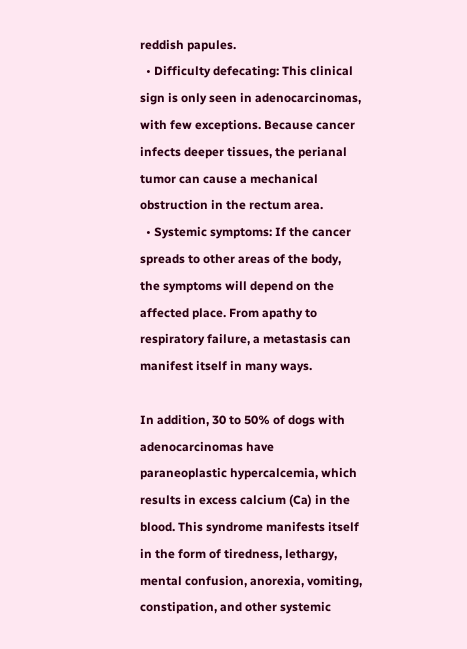reddish papules.
  • Difficulty defecating: This clinical sign is only seen in adenocarcinomas, with few exceptions. Because cancer infects deeper tissues, the perianal tumor can cause a mechanical obstruction in the rectum area.
  • Systemic symptoms: If the cancer spreads to other areas of the body, the symptoms will depend on the affected place. From apathy to respiratory failure, a metastasis can manifest itself in many ways.

In addition, 30 to 50% of dogs with adenocarcinomas have paraneoplastic hypercalcemia, which results in excess calcium (Ca) in the blood. This syndrome manifests itself in the form of tiredness, lethargy, mental confusion, anorexia, vomiting, constipation, and other systemic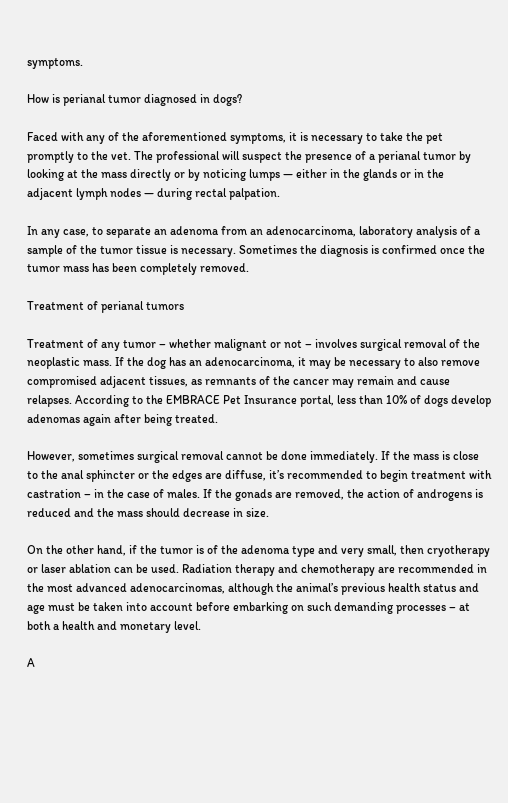symptoms.

How is perianal tumor diagnosed in dogs?

Faced with any of the aforementioned symptoms, it is necessary to take the pet promptly to the vet. The professional will suspect the presence of a perianal tumor by looking at the mass directly or by noticing lumps — either in the glands or in the adjacent lymph nodes — during rectal palpation.

In any case, to separate an adenoma from an adenocarcinoma, laboratory analysis of a sample of the tumor tissue is necessary. Sometimes the diagnosis is confirmed once the tumor mass has been completely removed.

Treatment of perianal tumors

Treatment of any tumor – whether malignant or not – involves surgical removal of the neoplastic mass. If the dog has an adenocarcinoma, it may be necessary to also remove compromised adjacent tissues, as remnants of the cancer may remain and cause relapses. According to the EMBRACE Pet Insurance portal, less than 10% of dogs develop adenomas again after being treated.

However, sometimes surgical removal cannot be done immediately. If the mass is close to the anal sphincter or the edges are diffuse, it’s recommended to begin treatment with castration – in the case of males. If the gonads are removed, the action of androgens is reduced and the mass should decrease in size.

On the other hand, if the tumor is of the adenoma type and very small, then cryotherapy or laser ablation can be used. Radiation therapy and chemotherapy are recommended in the most advanced adenocarcinomas, although the animal’s previous health status and age must be taken into account before embarking on such demanding processes – at both a health and monetary level.

A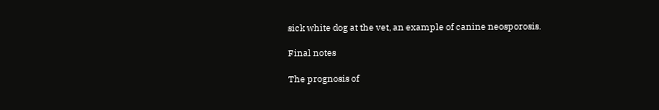sick white dog at the vet, an example of canine neosporosis.

Final notes

The prognosis of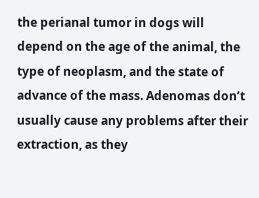the perianal tumor in dogs will depend on the age of the animal, the type of neoplasm, and the state of advance of the mass. Adenomas don’t usually cause any problems after their extraction, as they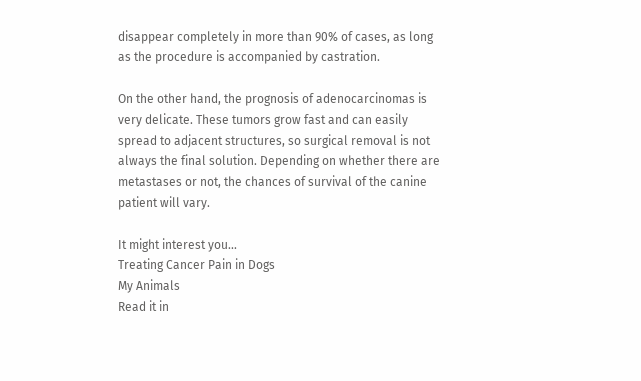disappear completely in more than 90% of cases, as long as the procedure is accompanied by castration.

On the other hand, the prognosis of adenocarcinomas is very delicate. These tumors grow fast and can easily spread to adjacent structures, so surgical removal is not always the final solution. Depending on whether there are metastases or not, the chances of survival of the canine patient will vary.

It might interest you...
Treating Cancer Pain in Dogs
My Animals
Read it in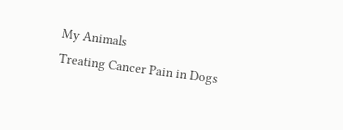My Animals
Treating Cancer Pain in Dogs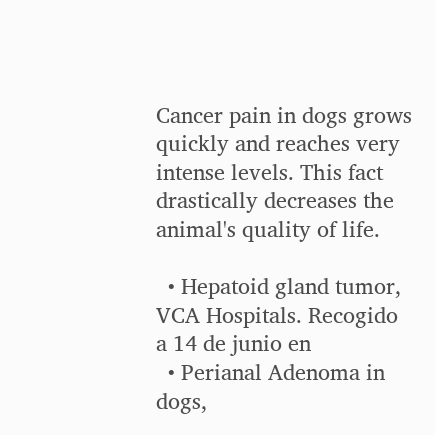Cancer pain in dogs grows quickly and reaches very intense levels. This fact drastically decreases the animal's quality of life.

  • Hepatoid gland tumor, VCA Hospitals. Recogido a 14 de junio en
  • Perianal Adenoma in dogs,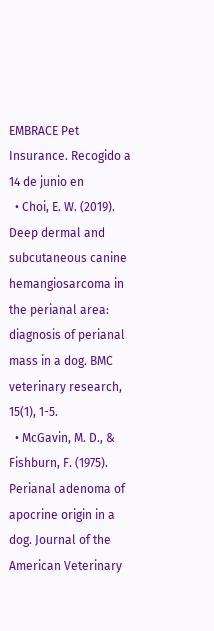EMBRACE Pet Insurance. Recogido a 14 de junio en
  • Choi, E. W. (2019). Deep dermal and subcutaneous canine hemangiosarcoma in the perianal area: diagnosis of perianal mass in a dog. BMC veterinary research, 15(1), 1-5.
  • McGavin, M. D., & Fishburn, F. (1975). Perianal adenoma of apocrine origin in a dog. Journal of the American Veterinary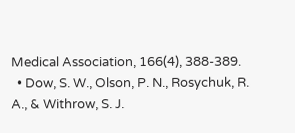Medical Association, 166(4), 388-389.
  • Dow, S. W., Olson, P. N., Rosychuk, R. A., & Withrow, S. J.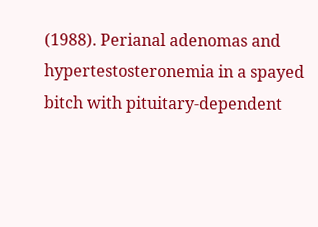(1988). Perianal adenomas and hypertestosteronemia in a spayed bitch with pituitary-dependent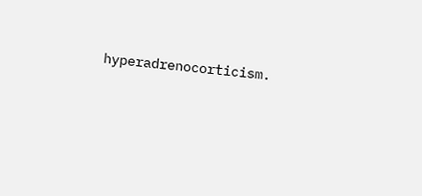hyperadrenocorticism.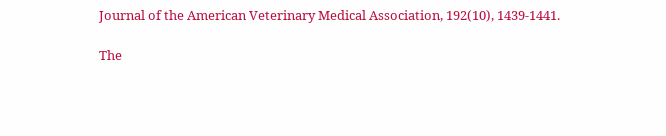Journal of the American Veterinary Medical Association, 192(10), 1439-1441.

The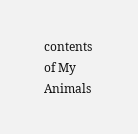contents of My Animals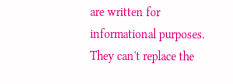are written for informational purposes. They can't replace the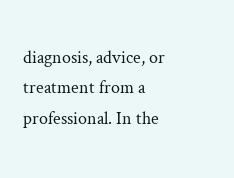diagnosis, advice, or treatment from a professional. In the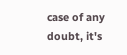case of any doubt, it's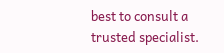best to consult a trusted specialist.